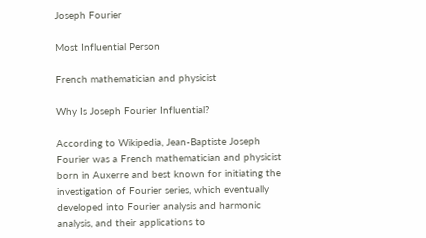Joseph Fourier

Most Influential Person

French mathematician and physicist

Why Is Joseph Fourier Influential?

According to Wikipedia, Jean-Baptiste Joseph Fourier was a French mathematician and physicist born in Auxerre and best known for initiating the investigation of Fourier series, which eventually developed into Fourier analysis and harmonic analysis, and their applications to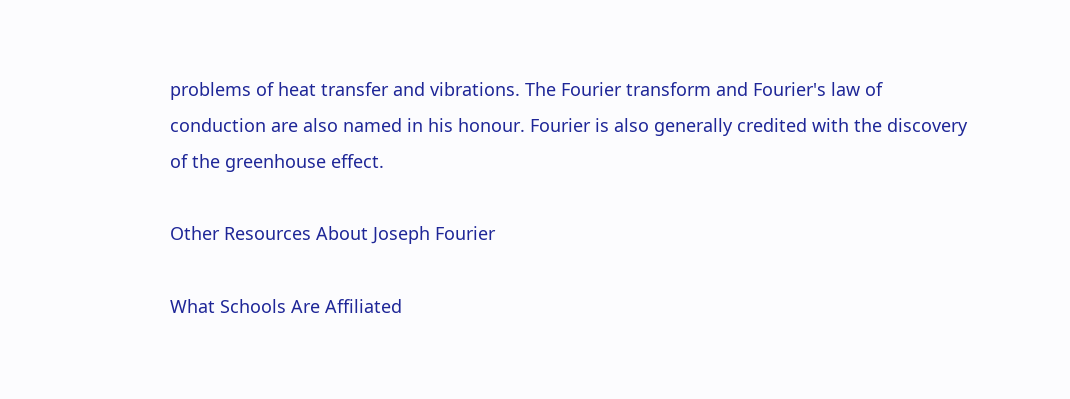problems of heat transfer and vibrations. The Fourier transform and Fourier's law of conduction are also named in his honour. Fourier is also generally credited with the discovery of the greenhouse effect.

Other Resources About Joseph Fourier

What Schools Are Affiliated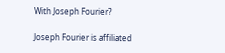With Joseph Fourier?

Joseph Fourier is affiliated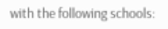with the following schools: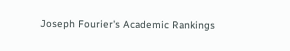Joseph Fourier's Academic Rankings